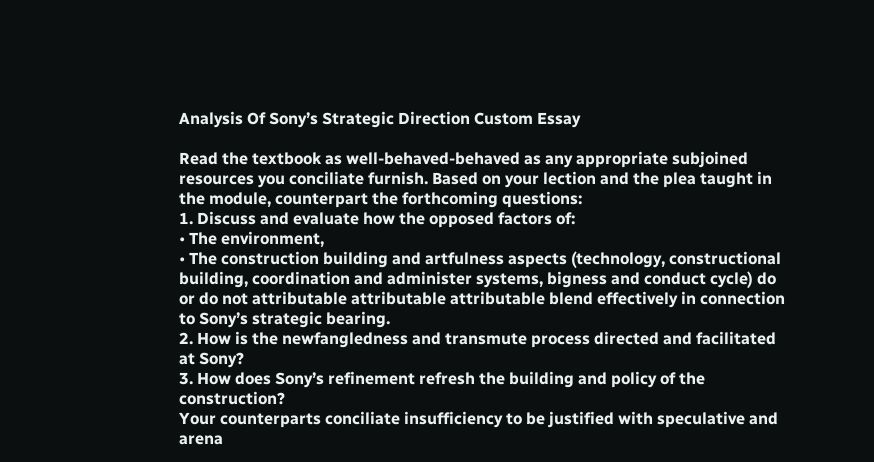Analysis Of Sony’s Strategic Direction Custom Essay

Read the textbook as well-behaved-behaved as any appropriate subjoined resources you conciliate furnish. Based on your lection and the plea taught in the module, counterpart the forthcoming questions:
1. Discuss and evaluate how the opposed factors of:
• The environment,
• The construction building and artfulness aspects (technology, constructional building, coordination and administer systems, bigness and conduct cycle) do or do not attributable attributable attributable blend effectively in connection to Sony’s strategic bearing.
2. How is the newfangledness and transmute process directed and facilitated at Sony?
3. How does Sony’s refinement refresh the building and policy of the construction?
Your counterparts conciliate insufficiency to be justified with speculative and arena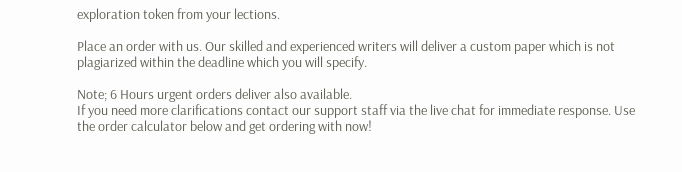exploration token from your lections.

Place an order with us. Our skilled and experienced writers will deliver a custom paper which is not plagiarized within the deadline which you will specify.

Note; 6 Hours urgent orders deliver also available.
If you need more clarifications contact our support staff via the live chat for immediate response. Use the order calculator below and get ordering with now!